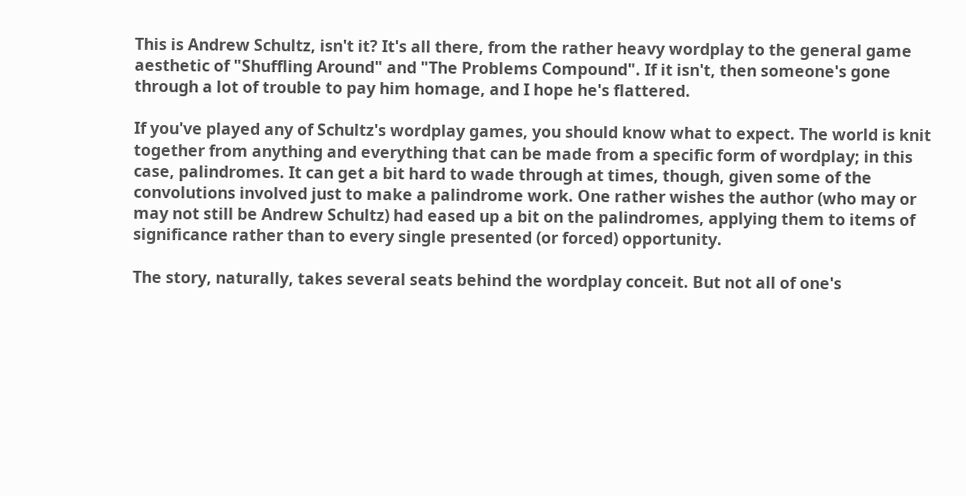This is Andrew Schultz, isn't it? It's all there, from the rather heavy wordplay to the general game aesthetic of "Shuffling Around" and "The Problems Compound". If it isn't, then someone's gone through a lot of trouble to pay him homage, and I hope he's flattered.

If you've played any of Schultz's wordplay games, you should know what to expect. The world is knit together from anything and everything that can be made from a specific form of wordplay; in this case, palindromes. It can get a bit hard to wade through at times, though, given some of the convolutions involved just to make a palindrome work. One rather wishes the author (who may or may not still be Andrew Schultz) had eased up a bit on the palindromes, applying them to items of significance rather than to every single presented (or forced) opportunity.

The story, naturally, takes several seats behind the wordplay conceit. But not all of one's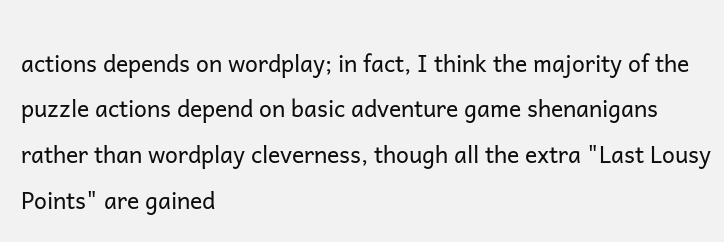actions depends on wordplay; in fact, I think the majority of the puzzle actions depend on basic adventure game shenanigans rather than wordplay cleverness, though all the extra "Last Lousy Points" are gained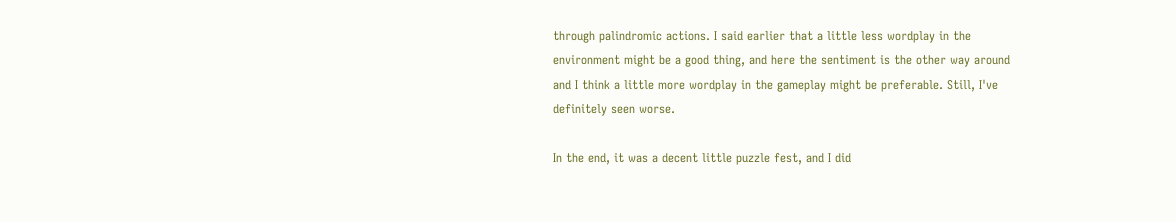through palindromic actions. I said earlier that a little less wordplay in the environment might be a good thing, and here the sentiment is the other way around and I think a little more wordplay in the gameplay might be preferable. Still, I've definitely seen worse.

In the end, it was a decent little puzzle fest, and I did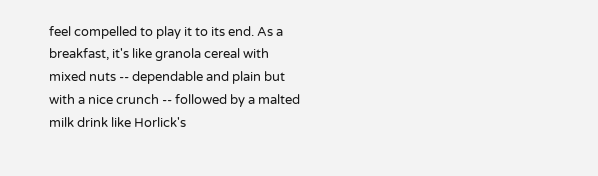feel compelled to play it to its end. As a breakfast, it's like granola cereal with mixed nuts -- dependable and plain but with a nice crunch -- followed by a malted milk drink like Horlick's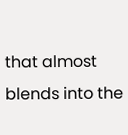that almost blends into the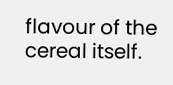flavour of the cereal itself.